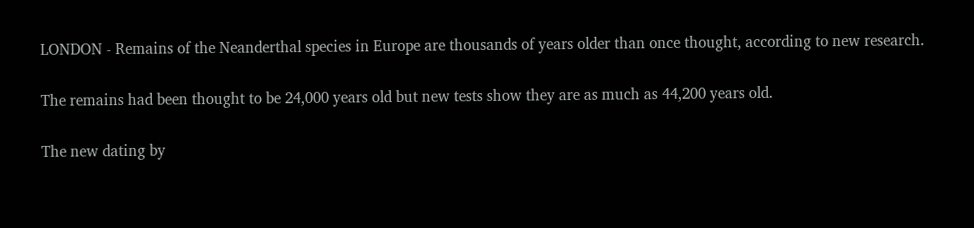LONDON - Remains of the Neanderthal species in Europe are thousands of years older than once thought, according to new research.

The remains had been thought to be 24,000 years old but new tests show they are as much as 44,200 years old.

The new dating by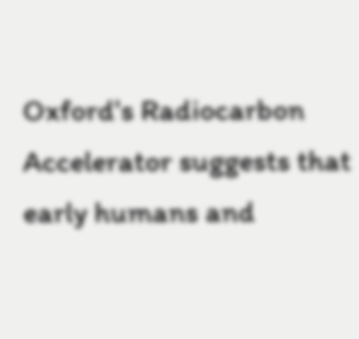Oxford's Radiocarbon Accelerator suggests that early humans and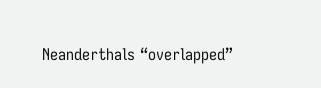Neanderthals “overlapped”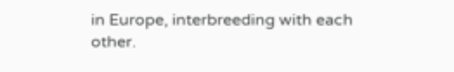in Europe, interbreeding with each other.